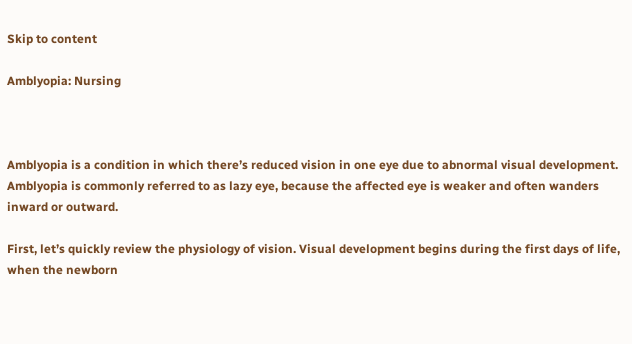Skip to content

Amblyopia: Nursing



Amblyopia is a condition in which there’s reduced vision in one eye due to abnormal visual development. Amblyopia is commonly referred to as lazy eye, because the affected eye is weaker and often wanders inward or outward.

First, let’s quickly review the physiology of vision. Visual development begins during the first days of life, when the newborn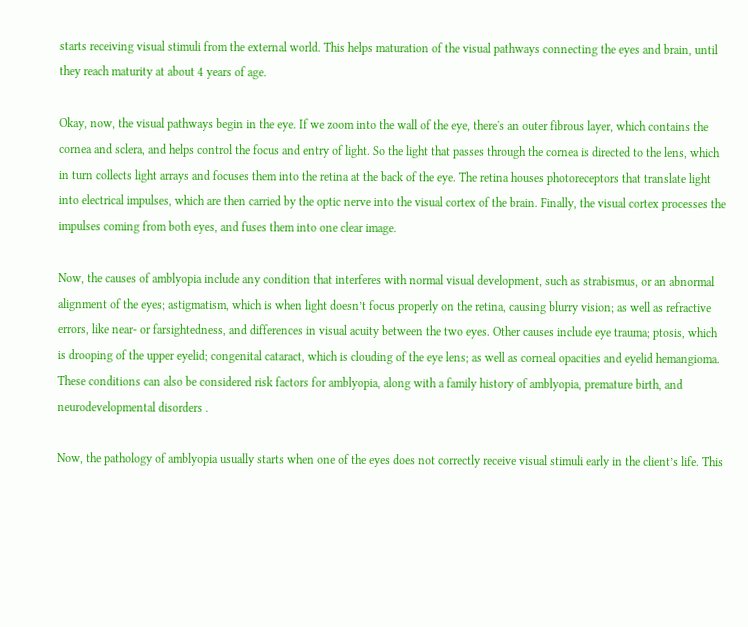starts receiving visual stimuli from the external world. This helps maturation of the visual pathways connecting the eyes and brain, until they reach maturity at about 4 years of age.

Okay, now, the visual pathways begin in the eye. If we zoom into the wall of the eye, there's an outer fibrous layer, which contains the cornea and sclera, and helps control the focus and entry of light. So the light that passes through the cornea is directed to the lens, which in turn collects light arrays and focuses them into the retina at the back of the eye. The retina houses photoreceptors that translate light into electrical impulses, which are then carried by the optic nerve into the visual cortex of the brain. Finally, the visual cortex processes the impulses coming from both eyes, and fuses them into one clear image.

Now, the causes of amblyopia include any condition that interferes with normal visual development, such as strabismus, or an abnormal alignment of the eyes; astigmatism, which is when light doesn’t focus properly on the retina, causing blurry vision; as well as refractive errors, like near- or farsightedness, and differences in visual acuity between the two eyes. Other causes include eye trauma; ptosis, which is drooping of the upper eyelid; congenital cataract, which is clouding of the eye lens; as well as corneal opacities and eyelid hemangioma. These conditions can also be considered risk factors for amblyopia, along with a family history of amblyopia, premature birth, and neurodevelopmental disorders .

Now, the pathology of amblyopia usually starts when one of the eyes does not correctly receive visual stimuli early in the client’s life. This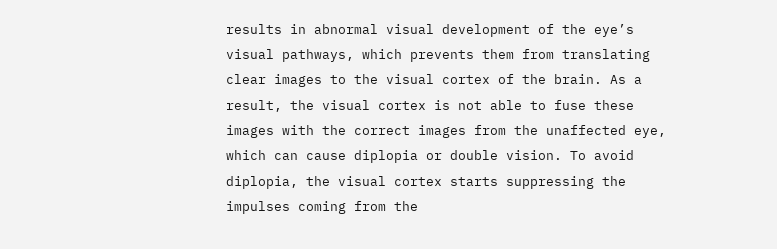results in abnormal visual development of the eye’s visual pathways, which prevents them from translating clear images to the visual cortex of the brain. As a result, the visual cortex is not able to fuse these images with the correct images from the unaffected eye, which can cause diplopia or double vision. To avoid diplopia, the visual cortex starts suppressing the impulses coming from the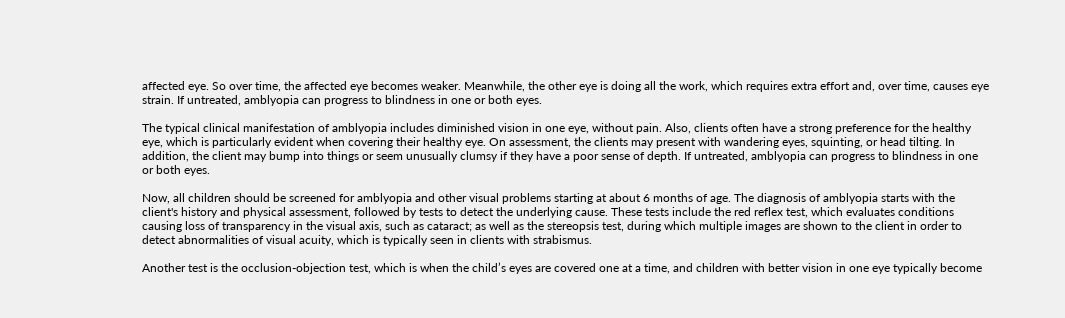affected eye. So over time, the affected eye becomes weaker. Meanwhile, the other eye is doing all the work, which requires extra effort and, over time, causes eye strain. If untreated, amblyopia can progress to blindness in one or both eyes.

The typical clinical manifestation of amblyopia includes diminished vision in one eye, without pain. Also, clients often have a strong preference for the healthy eye, which is particularly evident when covering their healthy eye. On assessment, the clients may present with wandering eyes, squinting, or head tilting. In addition, the client may bump into things or seem unusually clumsy if they have a poor sense of depth. If untreated, amblyopia can progress to blindness in one or both eyes.

Now, all children should be screened for amblyopia and other visual problems starting at about 6 months of age. The diagnosis of amblyopia starts with the client's history and physical assessment, followed by tests to detect the underlying cause. These tests include the red reflex test, which evaluates conditions causing loss of transparency in the visual axis, such as cataract; as well as the stereopsis test, during which multiple images are shown to the client in order to detect abnormalities of visual acuity, which is typically seen in clients with strabismus.

Another test is the occlusion-objection test, which is when the child’s eyes are covered one at a time, and children with better vision in one eye typically become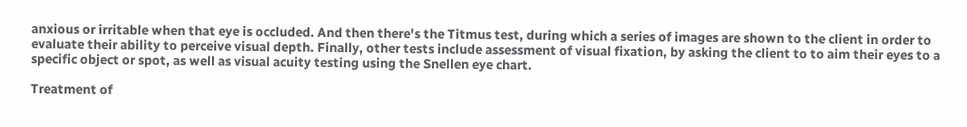anxious or irritable when that eye is occluded. And then there's the Titmus test, during which a series of images are shown to the client in order to evaluate their ability to perceive visual depth. Finally, other tests include assessment of visual fixation, by asking the client to to aim their eyes to a specific object or spot, as well as visual acuity testing using the Snellen eye chart.

Treatment of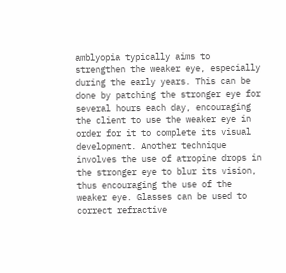amblyopia typically aims to strengthen the weaker eye, especially during the early years. This can be done by patching the stronger eye for several hours each day, encouraging the client to use the weaker eye in order for it to complete its visual development. Another technique involves the use of atropine drops in the stronger eye to blur its vision, thus encouraging the use of the weaker eye. Glasses can be used to correct refractive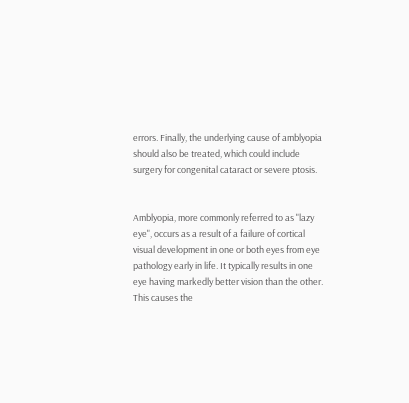errors. Finally, the underlying cause of amblyopia should also be treated, which could include surgery for congenital cataract or severe ptosis.


Amblyopia, more commonly referred to as "lazy eye", occurs as a result of a failure of cortical visual development in one or both eyes from eye pathology early in life. It typically results in one eye having markedly better vision than the other. This causes the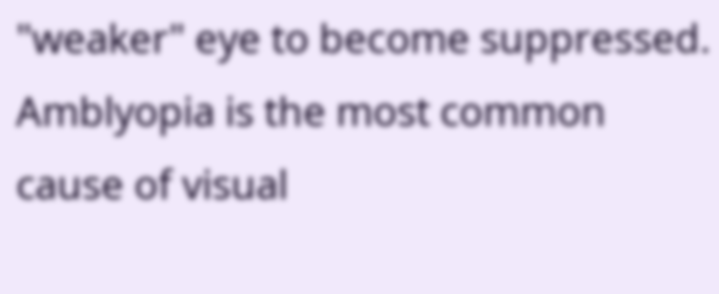"weaker" eye to become suppressed. Amblyopia is the most common cause of visual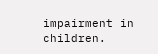impairment in children.